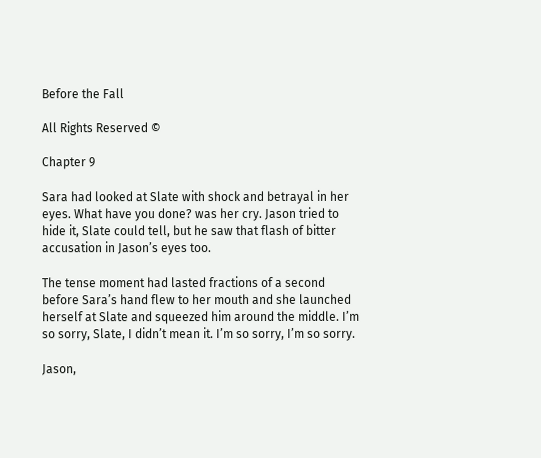Before the Fall

All Rights Reserved ©

Chapter 9

Sara had looked at Slate with shock and betrayal in her eyes. What have you done? was her cry. Jason tried to hide it, Slate could tell, but he saw that flash of bitter accusation in Jason’s eyes too.

The tense moment had lasted fractions of a second before Sara’s hand flew to her mouth and she launched herself at Slate and squeezed him around the middle. I’m so sorry, Slate, I didn’t mean it. I’m so sorry, I’m so sorry.

Jason,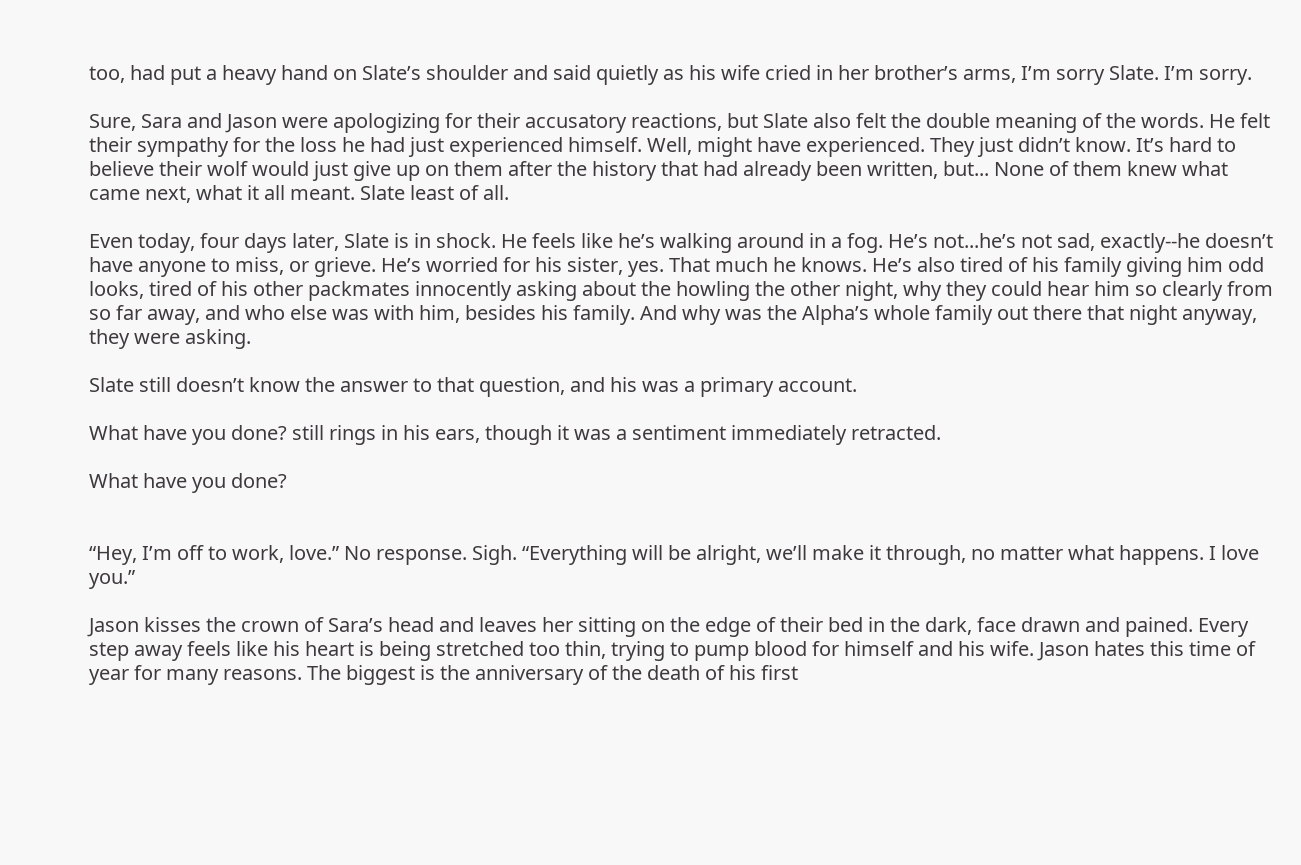too, had put a heavy hand on Slate’s shoulder and said quietly as his wife cried in her brother’s arms, I’m sorry Slate. I’m sorry.

Sure, Sara and Jason were apologizing for their accusatory reactions, but Slate also felt the double meaning of the words. He felt their sympathy for the loss he had just experienced himself. Well, might have experienced. They just didn’t know. It’s hard to believe their wolf would just give up on them after the history that had already been written, but... None of them knew what came next, what it all meant. Slate least of all.

Even today, four days later, Slate is in shock. He feels like he’s walking around in a fog. He’s not...he’s not sad, exactly--he doesn’t have anyone to miss, or grieve. He’s worried for his sister, yes. That much he knows. He’s also tired of his family giving him odd looks, tired of his other packmates innocently asking about the howling the other night, why they could hear him so clearly from so far away, and who else was with him, besides his family. And why was the Alpha’s whole family out there that night anyway, they were asking.

Slate still doesn’t know the answer to that question, and his was a primary account.

What have you done? still rings in his ears, though it was a sentiment immediately retracted.

What have you done?


“Hey, I’m off to work, love.” No response. Sigh. “Everything will be alright, we’ll make it through, no matter what happens. I love you.”

Jason kisses the crown of Sara’s head and leaves her sitting on the edge of their bed in the dark, face drawn and pained. Every step away feels like his heart is being stretched too thin, trying to pump blood for himself and his wife. Jason hates this time of year for many reasons. The biggest is the anniversary of the death of his first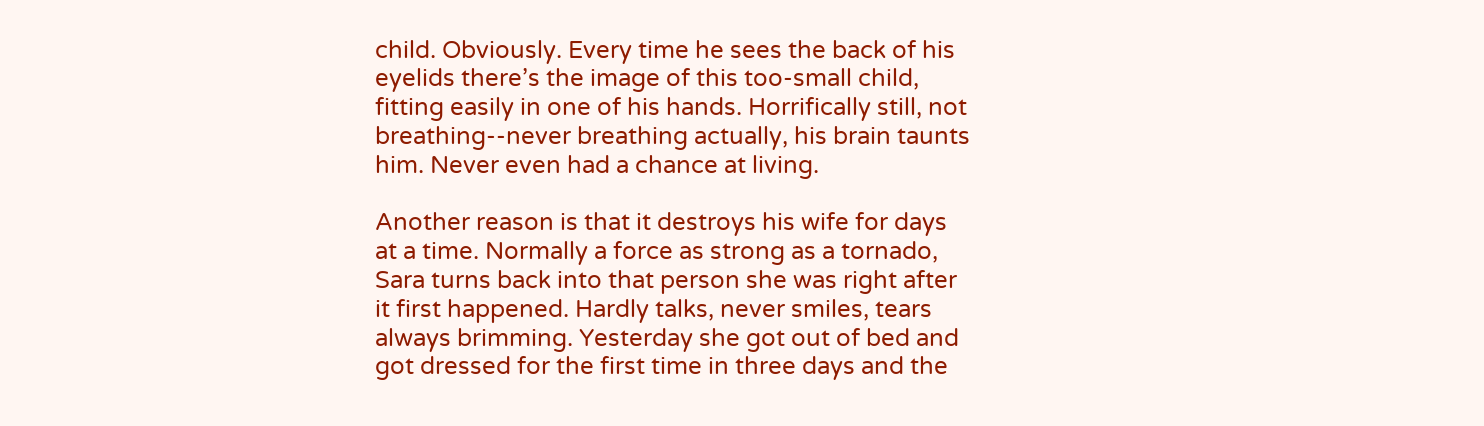child. Obviously. Every time he sees the back of his eyelids there’s the image of this too-small child, fitting easily in one of his hands. Horrifically still, not breathing--never breathing actually, his brain taunts him. Never even had a chance at living.

Another reason is that it destroys his wife for days at a time. Normally a force as strong as a tornado, Sara turns back into that person she was right after it first happened. Hardly talks, never smiles, tears always brimming. Yesterday she got out of bed and got dressed for the first time in three days and the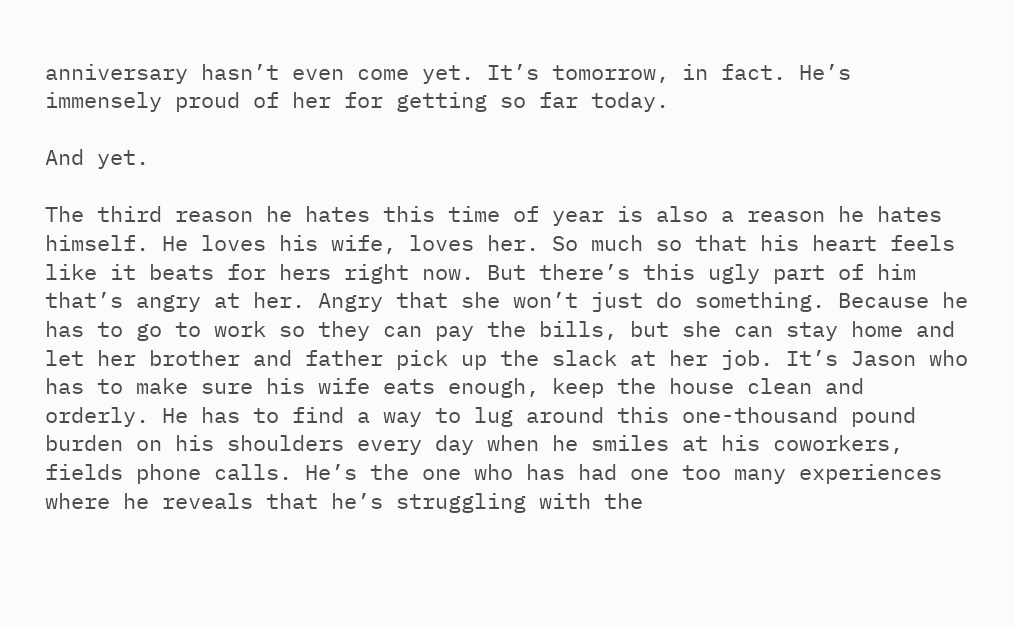anniversary hasn’t even come yet. It’s tomorrow, in fact. He’s immensely proud of her for getting so far today.

And yet.

The third reason he hates this time of year is also a reason he hates himself. He loves his wife, loves her. So much so that his heart feels like it beats for hers right now. But there’s this ugly part of him that’s angry at her. Angry that she won’t just do something. Because he has to go to work so they can pay the bills, but she can stay home and let her brother and father pick up the slack at her job. It’s Jason who has to make sure his wife eats enough, keep the house clean and orderly. He has to find a way to lug around this one-thousand pound burden on his shoulders every day when he smiles at his coworkers, fields phone calls. He’s the one who has had one too many experiences where he reveals that he’s struggling with the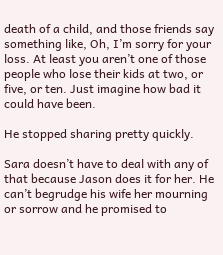death of a child, and those friends say something like, Oh, I’m sorry for your loss. At least you aren’t one of those people who lose their kids at two, or five, or ten. Just imagine how bad it could have been.

He stopped sharing pretty quickly.

Sara doesn’t have to deal with any of that because Jason does it for her. He can’t begrudge his wife her mourning or sorrow and he promised to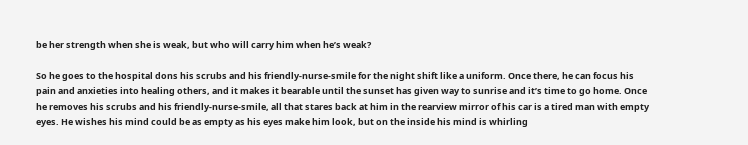be her strength when she is weak, but who will carry him when he’s weak?

So he goes to the hospital dons his scrubs and his friendly-nurse-smile for the night shift like a uniform. Once there, he can focus his pain and anxieties into healing others, and it makes it bearable until the sunset has given way to sunrise and it’s time to go home. Once he removes his scrubs and his friendly-nurse-smile, all that stares back at him in the rearview mirror of his car is a tired man with empty eyes. He wishes his mind could be as empty as his eyes make him look, but on the inside his mind is whirling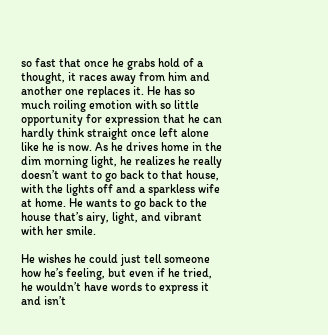so fast that once he grabs hold of a thought, it races away from him and another one replaces it. He has so much roiling emotion with so little opportunity for expression that he can hardly think straight once left alone like he is now. As he drives home in the dim morning light, he realizes he really doesn’t want to go back to that house, with the lights off and a sparkless wife at home. He wants to go back to the house that’s airy, light, and vibrant with her smile.

He wishes he could just tell someone how he’s feeling, but even if he tried, he wouldn’t have words to express it and isn’t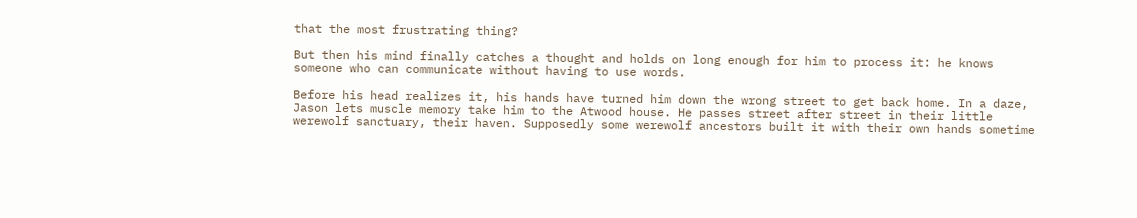that the most frustrating thing?

But then his mind finally catches a thought and holds on long enough for him to process it: he knows someone who can communicate without having to use words.

Before his head realizes it, his hands have turned him down the wrong street to get back home. In a daze, Jason lets muscle memory take him to the Atwood house. He passes street after street in their little werewolf sanctuary, their haven. Supposedly some werewolf ancestors built it with their own hands sometime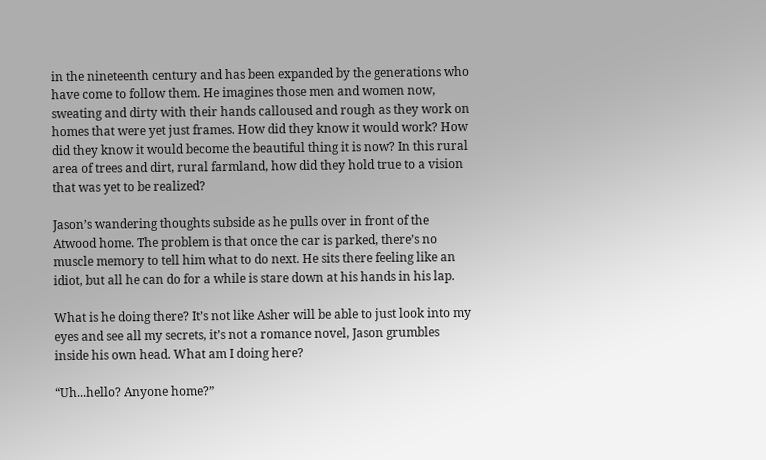in the nineteenth century and has been expanded by the generations who have come to follow them. He imagines those men and women now, sweating and dirty with their hands calloused and rough as they work on homes that were yet just frames. How did they know it would work? How did they know it would become the beautiful thing it is now? In this rural area of trees and dirt, rural farmland, how did they hold true to a vision that was yet to be realized?

Jason’s wandering thoughts subside as he pulls over in front of the Atwood home. The problem is that once the car is parked, there’s no muscle memory to tell him what to do next. He sits there feeling like an idiot, but all he can do for a while is stare down at his hands in his lap.

What is he doing there? It’s not like Asher will be able to just look into my eyes and see all my secrets, it’s not a romance novel, Jason grumbles inside his own head. What am I doing here?

“Uh...hello? Anyone home?”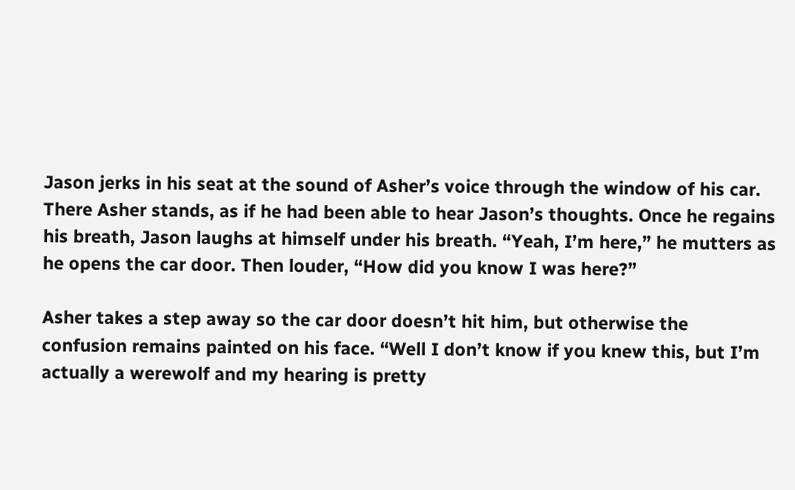Jason jerks in his seat at the sound of Asher’s voice through the window of his car. There Asher stands, as if he had been able to hear Jason’s thoughts. Once he regains his breath, Jason laughs at himself under his breath. “Yeah, I’m here,” he mutters as he opens the car door. Then louder, “How did you know I was here?”

Asher takes a step away so the car door doesn’t hit him, but otherwise the confusion remains painted on his face. “Well I don’t know if you knew this, but I’m actually a werewolf and my hearing is pretty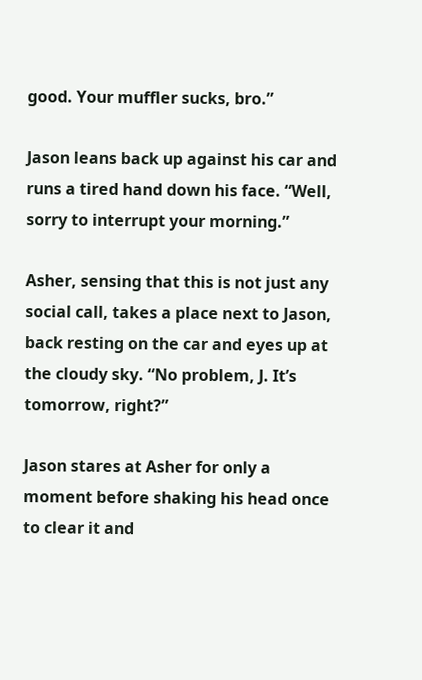good. Your muffler sucks, bro.”

Jason leans back up against his car and runs a tired hand down his face. “Well, sorry to interrupt your morning.”

Asher, sensing that this is not just any social call, takes a place next to Jason, back resting on the car and eyes up at the cloudy sky. “No problem, J. It’s tomorrow, right?”

Jason stares at Asher for only a moment before shaking his head once to clear it and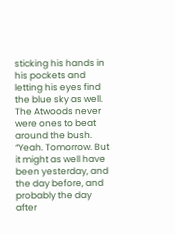sticking his hands in his pockets and letting his eyes find the blue sky as well. The Atwoods never were ones to beat around the bush. “Yeah. Tomorrow. But it might as well have been yesterday, and the day before, and probably the day after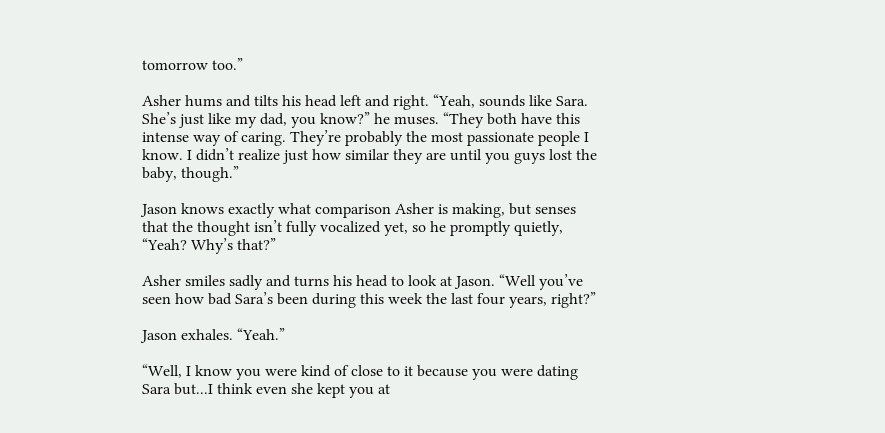tomorrow too.”

Asher hums and tilts his head left and right. “Yeah, sounds like Sara. She’s just like my dad, you know?” he muses. “They both have this intense way of caring. They’re probably the most passionate people I know. I didn’t realize just how similar they are until you guys lost the baby, though.”

Jason knows exactly what comparison Asher is making, but senses that the thought isn’t fully vocalized yet, so he promptly quietly, “Yeah? Why’s that?”

Asher smiles sadly and turns his head to look at Jason. “Well you’ve seen how bad Sara’s been during this week the last four years, right?”

Jason exhales. “Yeah.”

“Well, I know you were kind of close to it because you were dating Sara but...I think even she kept you at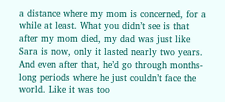a distance where my mom is concerned, for a while at least. What you didn’t see is that after my mom died, my dad was just like Sara is now, only it lasted nearly two years. And even after that, he’d go through months-long periods where he just couldn’t face the world. Like it was too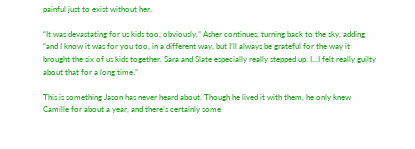painful just to exist without her.

“It was devastating for us kids too, obviously,” Asher continues, turning back to the sky, adding “and I know it was for you too, in a different way, but I’ll always be grateful for the way it brought the six of us kids together. Sara and Slate especially really stepped up. I...I felt really guilty about that for a long time.”

This is something Jason has never heard about. Though he lived it with them, he only knew Camille for about a year, and there’s certainly some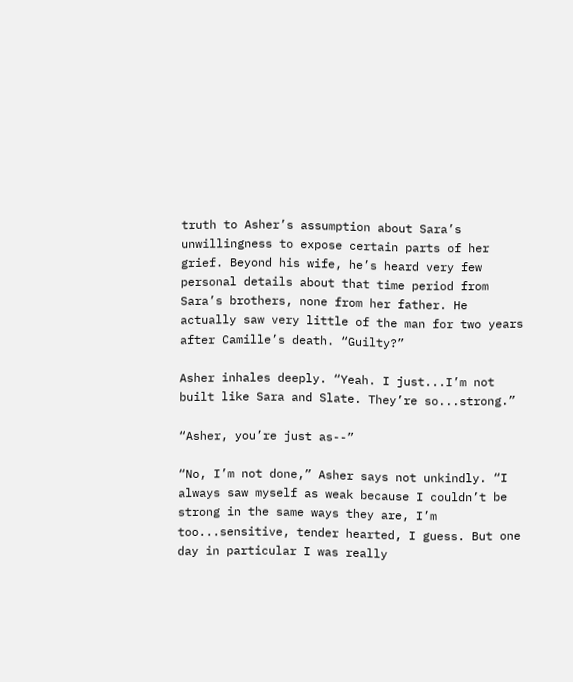truth to Asher’s assumption about Sara’s unwillingness to expose certain parts of her grief. Beyond his wife, he’s heard very few personal details about that time period from Sara’s brothers, none from her father. He actually saw very little of the man for two years after Camille’s death. “Guilty?”

Asher inhales deeply. “Yeah. I just...I’m not built like Sara and Slate. They’re so...strong.”

“Asher, you’re just as--”

“No, I’m not done,” Asher says not unkindly. “I always saw myself as weak because I couldn’t be strong in the same ways they are, I’m too...sensitive, tender hearted, I guess. But one day in particular I was really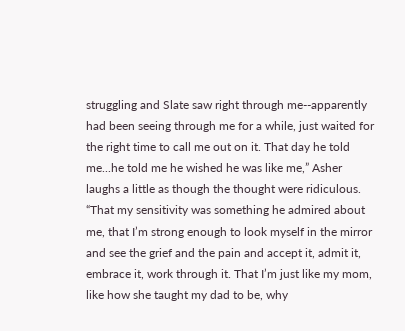struggling and Slate saw right through me--apparently had been seeing through me for a while, just waited for the right time to call me out on it. That day he told me...he told me he wished he was like me,” Asher laughs a little as though the thought were ridiculous. “That my sensitivity was something he admired about me, that I’m strong enough to look myself in the mirror and see the grief and the pain and accept it, admit it, embrace it, work through it. That I’m just like my mom, like how she taught my dad to be, why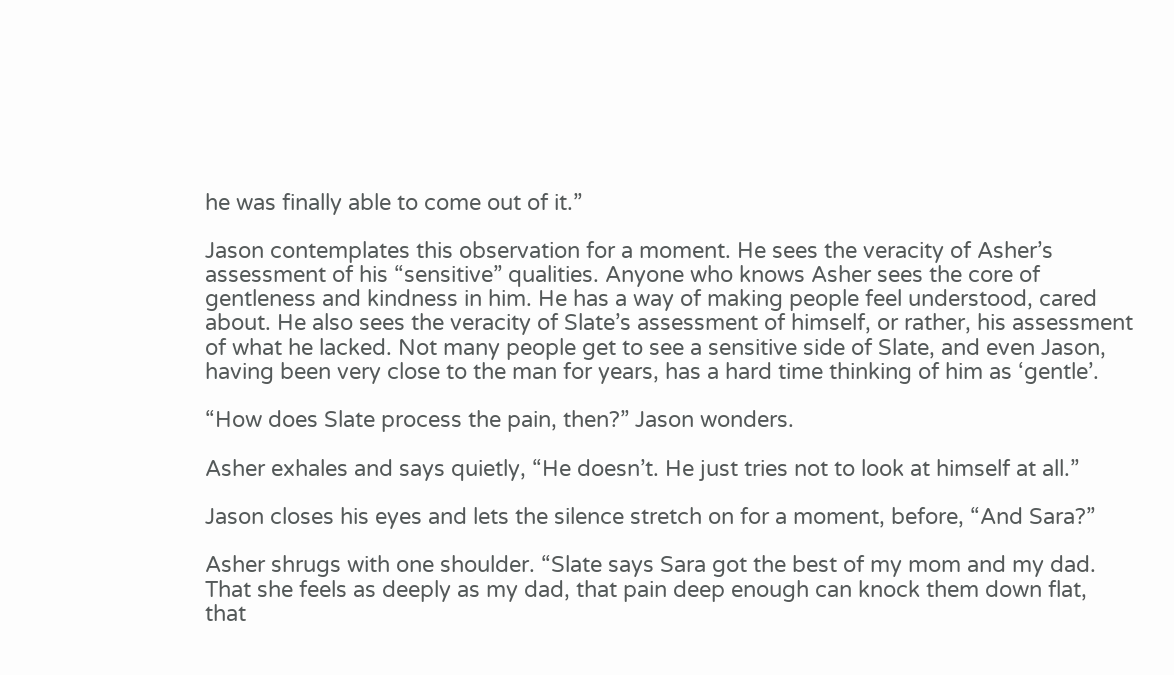he was finally able to come out of it.”

Jason contemplates this observation for a moment. He sees the veracity of Asher’s assessment of his “sensitive” qualities. Anyone who knows Asher sees the core of gentleness and kindness in him. He has a way of making people feel understood, cared about. He also sees the veracity of Slate’s assessment of himself, or rather, his assessment of what he lacked. Not many people get to see a sensitive side of Slate, and even Jason, having been very close to the man for years, has a hard time thinking of him as ‘gentle’.

“How does Slate process the pain, then?” Jason wonders.

Asher exhales and says quietly, “He doesn’t. He just tries not to look at himself at all.”

Jason closes his eyes and lets the silence stretch on for a moment, before, “And Sara?”

Asher shrugs with one shoulder. “Slate says Sara got the best of my mom and my dad. That she feels as deeply as my dad, that pain deep enough can knock them down flat, that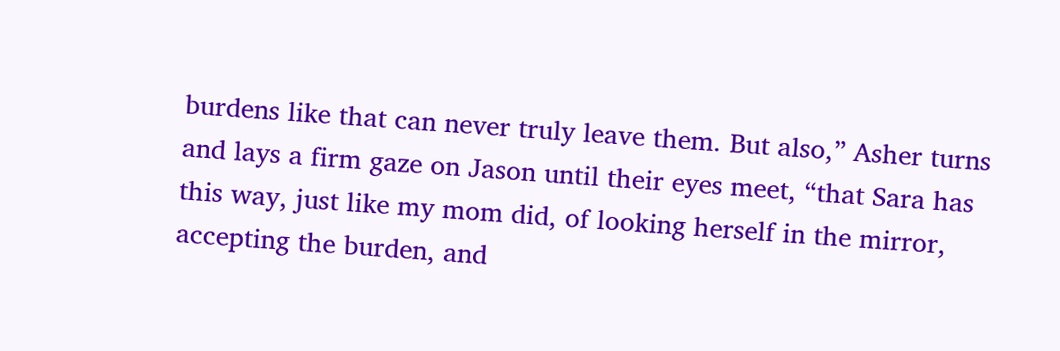burdens like that can never truly leave them. But also,” Asher turns and lays a firm gaze on Jason until their eyes meet, “that Sara has this way, just like my mom did, of looking herself in the mirror, accepting the burden, and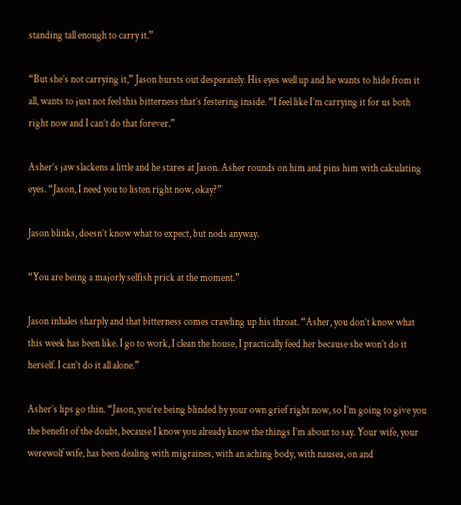standing tall enough to carry it.”

“But she’s not carrying it,” Jason bursts out desperately. His eyes well up and he wants to hide from it all, wants to just not feel this bitterness that’s festering inside. “I feel like I’m carrying it for us both right now and I can’t do that forever.”

Asher’s jaw slackens a little and he stares at Jason. Asher rounds on him and pins him with calculating eyes. “Jason, I need you to listen right now, okay?”

Jason blinks, doesn’t know what to expect, but nods anyway.

“You are being a majorly selfish prick at the moment.”

Jason inhales sharply and that bitterness comes crawling up his throat. “Asher, you don’t know what this week has been like. I go to work, I clean the house, I practically feed her because she won’t do it herself. I can’t do it all alone.”

Asher’s lips go thin. “Jason, you’re being blinded by your own grief right now, so I’m going to give you the benefit of the doubt, because I know you already know the things I’m about to say. Your wife, your werewolf wife, has been dealing with migraines, with an aching body, with nausea, on and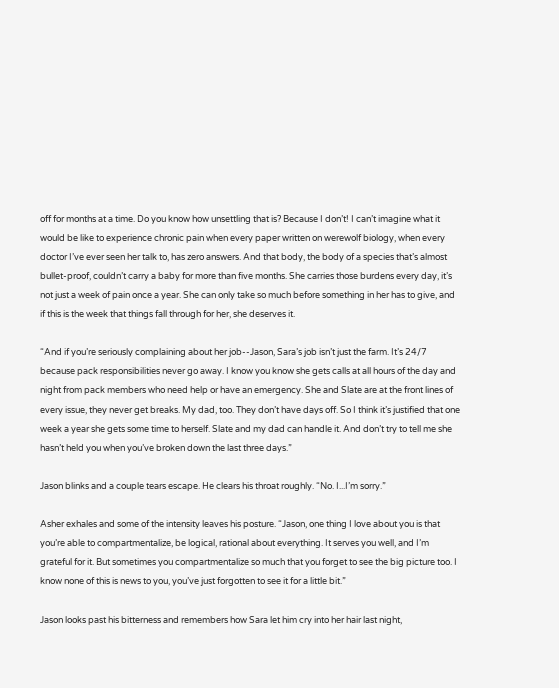off for months at a time. Do you know how unsettling that is? Because I don’t! I can’t imagine what it would be like to experience chronic pain when every paper written on werewolf biology, when every doctor I’ve ever seen her talk to, has zero answers. And that body, the body of a species that’s almost bullet-proof, couldn’t carry a baby for more than five months. She carries those burdens every day, it’s not just a week of pain once a year. She can only take so much before something in her has to give, and if this is the week that things fall through for her, she deserves it.

“And if you’re seriously complaining about her job--Jason, Sara’s job isn’t just the farm. It’s 24/7 because pack responsibilities never go away. I know you know she gets calls at all hours of the day and night from pack members who need help or have an emergency. She and Slate are at the front lines of every issue, they never get breaks. My dad, too. They don’t have days off. So I think it’s justified that one week a year she gets some time to herself. Slate and my dad can handle it. And don’t try to tell me she hasn’t held you when you’ve broken down the last three days.”

Jason blinks and a couple tears escape. He clears his throat roughly. “No. I...I’m sorry.”

Asher exhales and some of the intensity leaves his posture. “Jason, one thing I love about you is that you’re able to compartmentalize, be logical, rational about everything. It serves you well, and I’m grateful for it. But sometimes you compartmentalize so much that you forget to see the big picture too. I know none of this is news to you, you’ve just forgotten to see it for a little bit.”

Jason looks past his bitterness and remembers how Sara let him cry into her hair last night,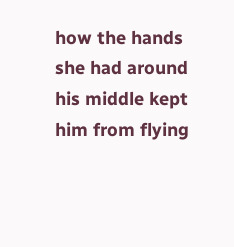how the hands she had around his middle kept him from flying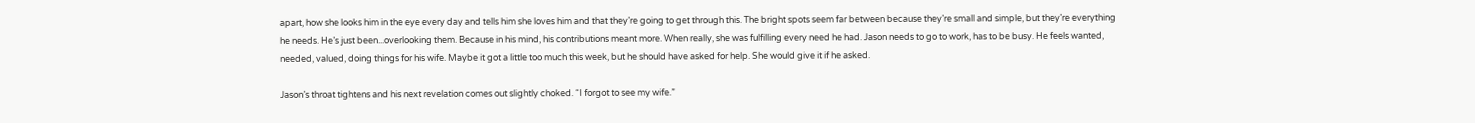apart, how she looks him in the eye every day and tells him she loves him and that they’re going to get through this. The bright spots seem far between because they’re small and simple, but they’re everything he needs. He’s just been...overlooking them. Because in his mind, his contributions meant more. When really, she was fulfilling every need he had. Jason needs to go to work, has to be busy. He feels wanted, needed, valued, doing things for his wife. Maybe it got a little too much this week, but he should have asked for help. She would give it if he asked.

Jason’s throat tightens and his next revelation comes out slightly choked. “I forgot to see my wife.”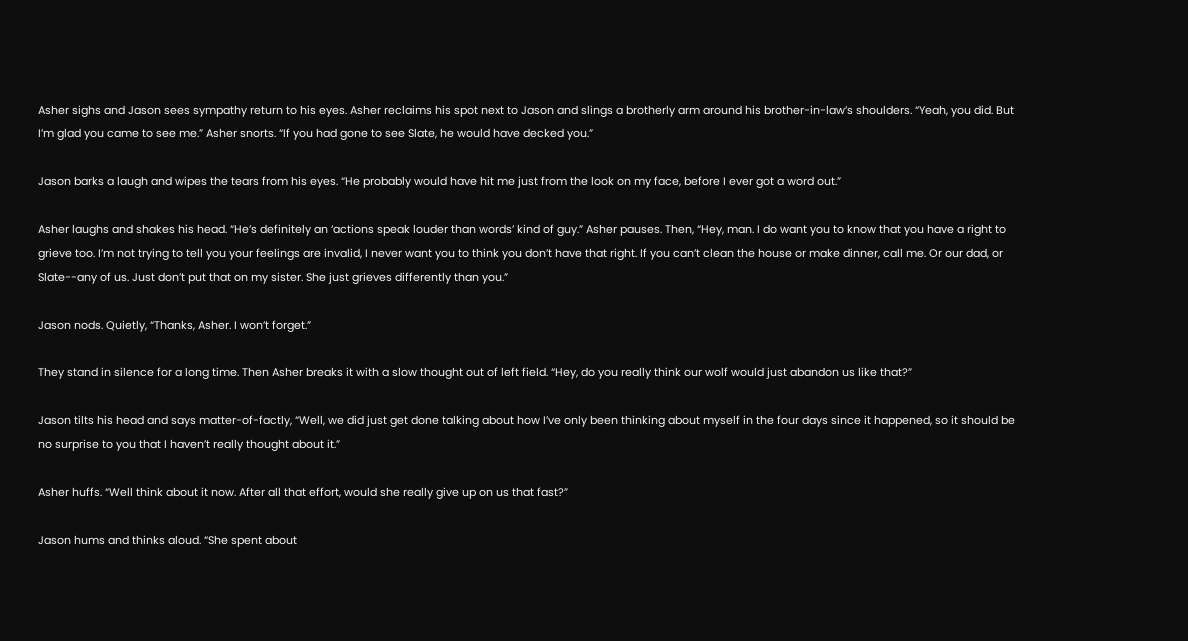Asher sighs and Jason sees sympathy return to his eyes. Asher reclaims his spot next to Jason and slings a brotherly arm around his brother-in-law’s shoulders. “Yeah, you did. But I’m glad you came to see me.” Asher snorts. “If you had gone to see Slate, he would have decked you.”

Jason barks a laugh and wipes the tears from his eyes. “He probably would have hit me just from the look on my face, before I ever got a word out.”

Asher laughs and shakes his head. “He’s definitely an ‘actions speak louder than words’ kind of guy.” Asher pauses. Then, “Hey, man. I do want you to know that you have a right to grieve too. I’m not trying to tell you your feelings are invalid, I never want you to think you don’t have that right. If you can’t clean the house or make dinner, call me. Or our dad, or Slate--any of us. Just don’t put that on my sister. She just grieves differently than you.”

Jason nods. Quietly, “Thanks, Asher. I won’t forget.”

They stand in silence for a long time. Then Asher breaks it with a slow thought out of left field. “Hey, do you really think our wolf would just abandon us like that?”

Jason tilts his head and says matter-of-factly, “Well, we did just get done talking about how I’ve only been thinking about myself in the four days since it happened, so it should be no surprise to you that I haven’t really thought about it.”

Asher huffs. “Well think about it now. After all that effort, would she really give up on us that fast?”

Jason hums and thinks aloud. “She spent about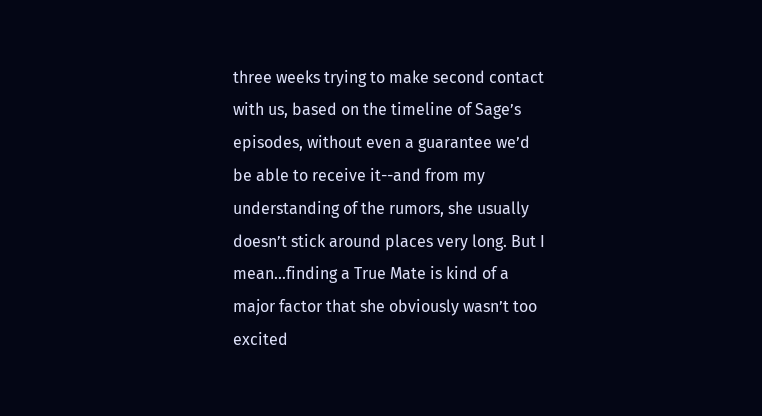three weeks trying to make second contact with us, based on the timeline of Sage’s episodes, without even a guarantee we’d be able to receive it--and from my understanding of the rumors, she usually doesn’t stick around places very long. But I mean...finding a True Mate is kind of a major factor that she obviously wasn’t too excited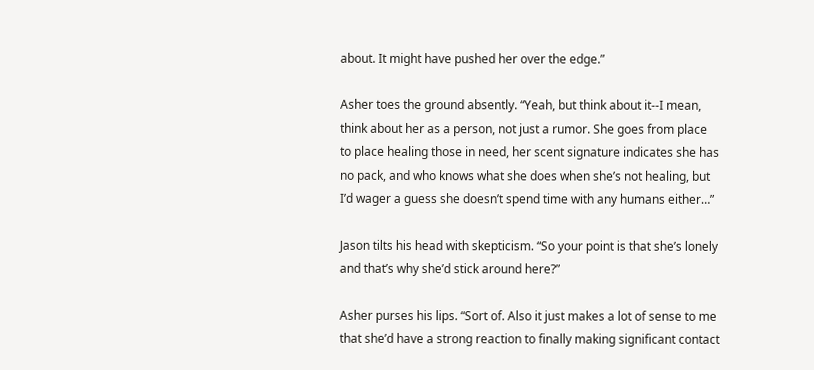about. It might have pushed her over the edge.”

Asher toes the ground absently. “Yeah, but think about it--I mean, think about her as a person, not just a rumor. She goes from place to place healing those in need, her scent signature indicates she has no pack, and who knows what she does when she’s not healing, but I’d wager a guess she doesn’t spend time with any humans either…”

Jason tilts his head with skepticism. “So your point is that she’s lonely and that’s why she’d stick around here?”

Asher purses his lips. “Sort of. Also it just makes a lot of sense to me that she’d have a strong reaction to finally making significant contact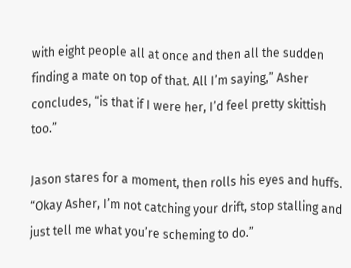with eight people all at once and then all the sudden finding a mate on top of that. All I’m saying,” Asher concludes, “is that if I were her, I’d feel pretty skittish too.”

Jason stares for a moment, then rolls his eyes and huffs. “Okay Asher, I’m not catching your drift, stop stalling and just tell me what you’re scheming to do.”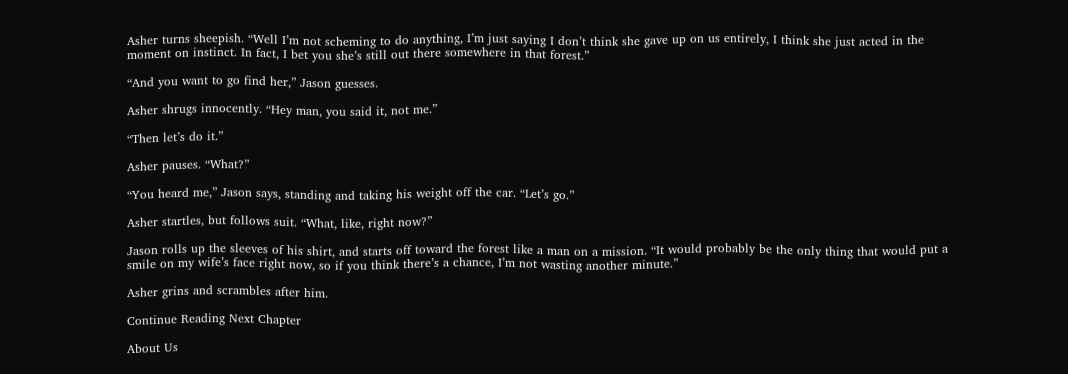Asher turns sheepish. “Well I’m not scheming to do anything, I’m just saying I don’t think she gave up on us entirely, I think she just acted in the moment on instinct. In fact, I bet you she’s still out there somewhere in that forest.”

“And you want to go find her,” Jason guesses.

Asher shrugs innocently. “Hey man, you said it, not me.”

“Then let’s do it.”

Asher pauses. “What?”

“You heard me,” Jason says, standing and taking his weight off the car. “Let’s go.”

Asher startles, but follows suit. “What, like, right now?”

Jason rolls up the sleeves of his shirt, and starts off toward the forest like a man on a mission. “It would probably be the only thing that would put a smile on my wife’s face right now, so if you think there’s a chance, I’m not wasting another minute.”

Asher grins and scrambles after him.

Continue Reading Next Chapter

About Us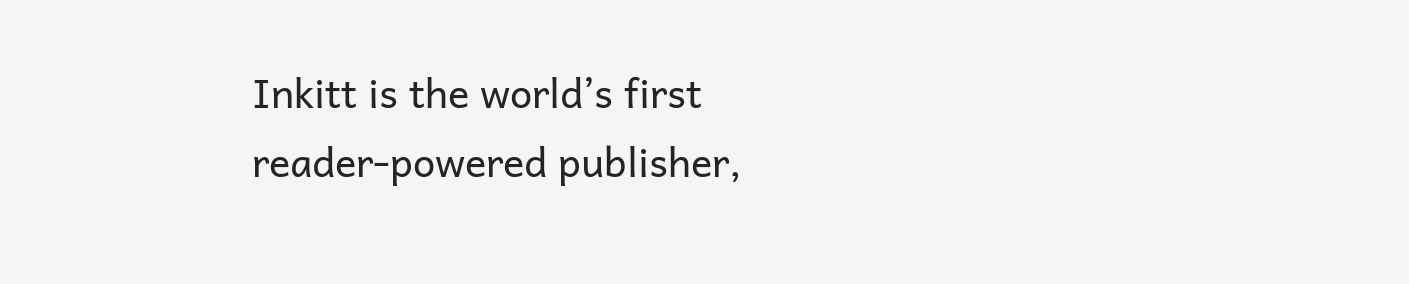Inkitt is the world’s first reader-powered publisher,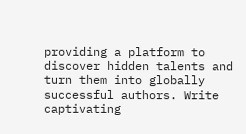providing a platform to discover hidden talents and turn them into globally successful authors. Write captivating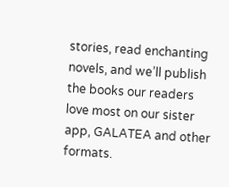stories, read enchanting novels, and we’ll publish the books our readers love most on our sister app, GALATEA and other formats.